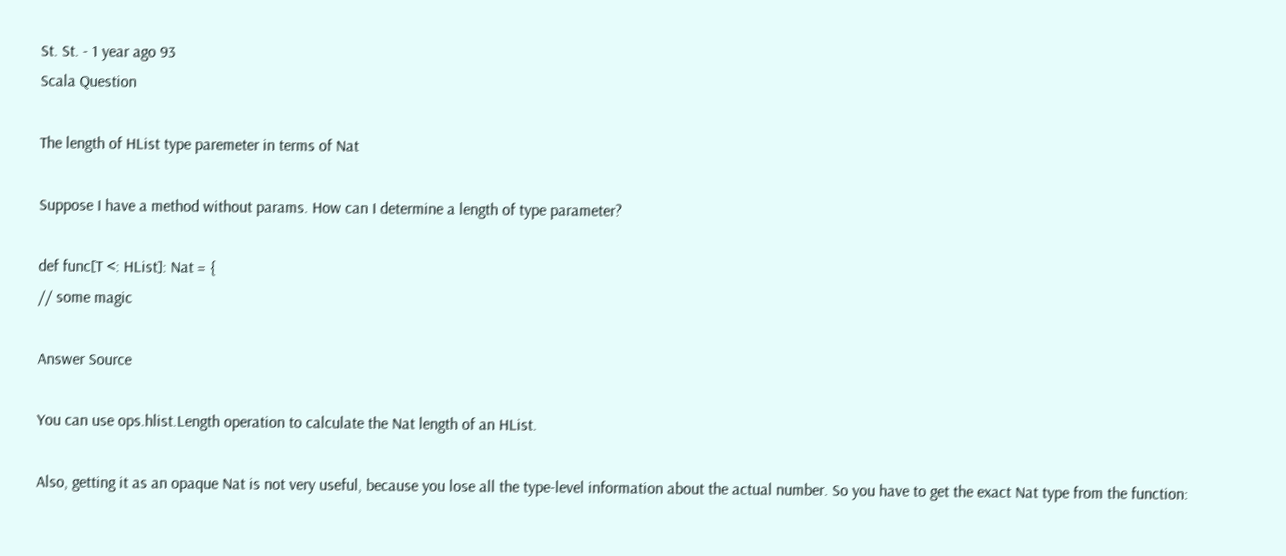St. St. - 1 year ago 93
Scala Question

The length of HList type paremeter in terms of Nat

Suppose I have a method without params. How can I determine a length of type parameter?

def func[T <: HList]: Nat = {
// some magic

Answer Source

You can use ops.hlist.Length operation to calculate the Nat length of an HList.

Also, getting it as an opaque Nat is not very useful, because you lose all the type-level information about the actual number. So you have to get the exact Nat type from the function: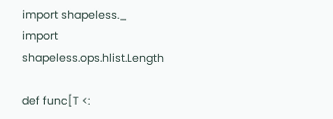import shapeless._
import shapeless.ops.hlist.Length

def func[T <: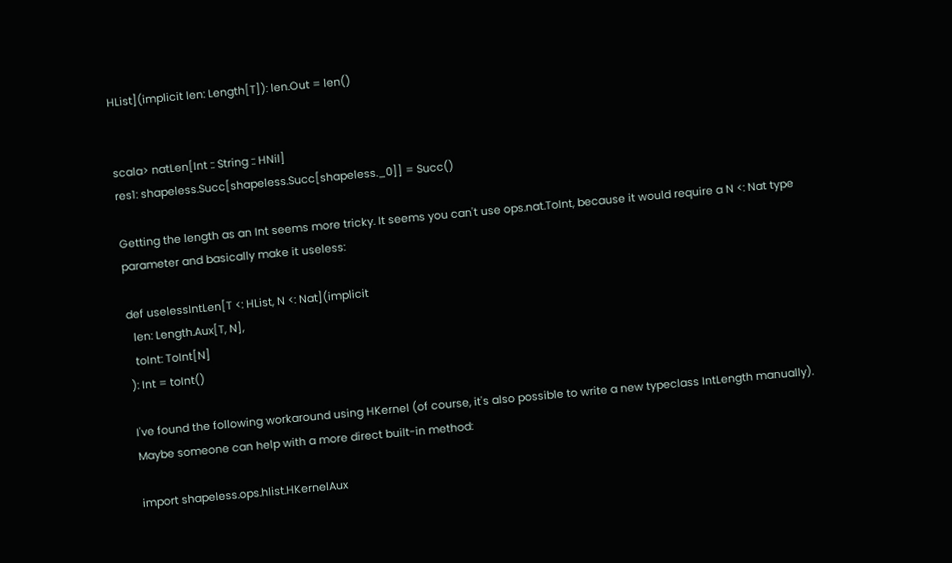HList](implicit len: Length[T]): len.Out = len()


scala> natLen[Int :: String :: HNil]
res1: shapeless.Succ[shapeless.Succ[shapeless._0]] = Succ()

Getting the length as an Int seems more tricky. It seems you can't use ops.nat.ToInt, because it would require a N <: Nat type parameter and basically make it useless:

def uselessIntLen[T <: HList, N <: Nat](implicit
  len: Length.Aux[T, N],
  toInt: ToInt[N]
): Int = toInt()

I've found the following workaround using HKernel (of course, it's also possible to write a new typeclass IntLength manually). Maybe someone can help with a more direct built-in method:

import shapeless.ops.hlist.HKernelAux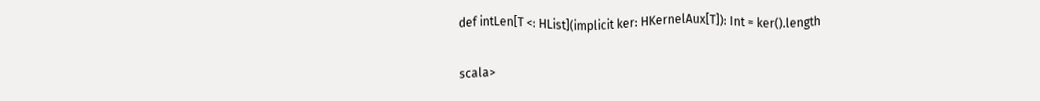def intLen[T <: HList](implicit ker: HKernelAux[T]): Int = ker().length


scala>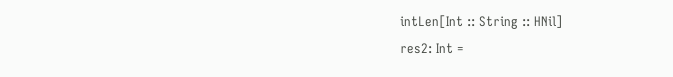intLen[Int :: String :: HNil]
res2: Int =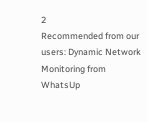2
Recommended from our users: Dynamic Network Monitoring from WhatsUp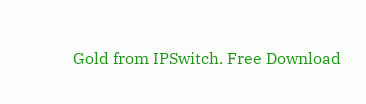Gold from IPSwitch. Free Download